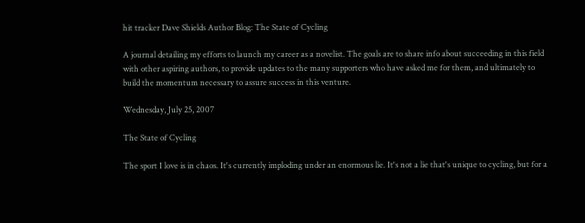hit tracker Dave Shields Author Blog: The State of Cycling

A journal detailing my efforts to launch my career as a novelist. The goals are to share info about succeeding in this field with other aspiring authors, to provide updates to the many supporters who have asked me for them, and ultimately to build the momentum necessary to assure success in this venture.

Wednesday, July 25, 2007

The State of Cycling

The sport I love is in chaos. It's currently imploding under an enormous lie. It's not a lie that's unique to cycling, but for a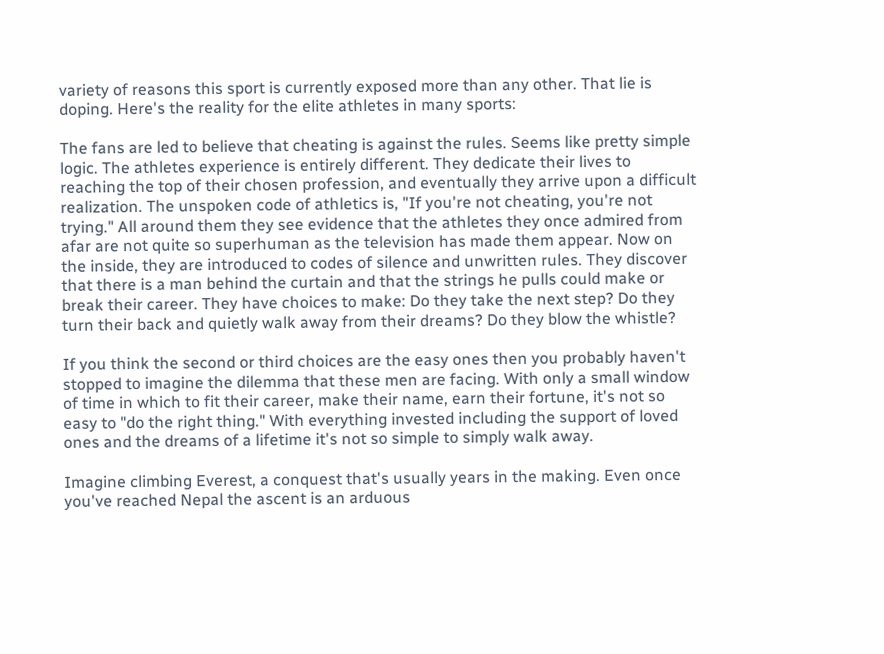variety of reasons this sport is currently exposed more than any other. That lie is doping. Here's the reality for the elite athletes in many sports:

The fans are led to believe that cheating is against the rules. Seems like pretty simple logic. The athletes experience is entirely different. They dedicate their lives to reaching the top of their chosen profession, and eventually they arrive upon a difficult realization. The unspoken code of athletics is, "If you're not cheating, you're not trying." All around them they see evidence that the athletes they once admired from afar are not quite so superhuman as the television has made them appear. Now on the inside, they are introduced to codes of silence and unwritten rules. They discover that there is a man behind the curtain and that the strings he pulls could make or break their career. They have choices to make: Do they take the next step? Do they turn their back and quietly walk away from their dreams? Do they blow the whistle?

If you think the second or third choices are the easy ones then you probably haven't stopped to imagine the dilemma that these men are facing. With only a small window of time in which to fit their career, make their name, earn their fortune, it's not so easy to "do the right thing." With everything invested including the support of loved ones and the dreams of a lifetime it's not so simple to simply walk away.

Imagine climbing Everest, a conquest that's usually years in the making. Even once you've reached Nepal the ascent is an arduous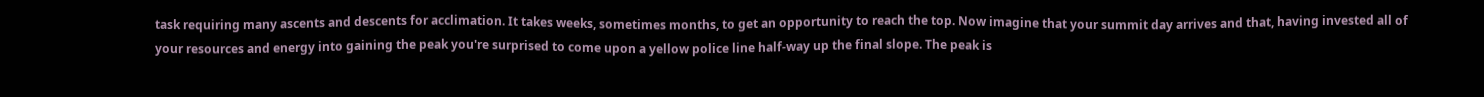task requiring many ascents and descents for acclimation. It takes weeks, sometimes months, to get an opportunity to reach the top. Now imagine that your summit day arrives and that, having invested all of your resources and energy into gaining the peak you're surprised to come upon a yellow police line half-way up the final slope. The peak is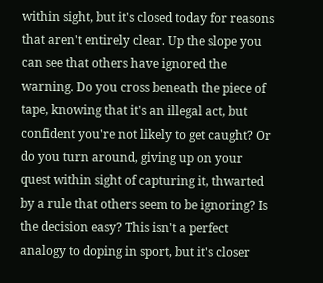within sight, but it's closed today for reasons that aren't entirely clear. Up the slope you can see that others have ignored the warning. Do you cross beneath the piece of tape, knowing that it's an illegal act, but confident you're not likely to get caught? Or do you turn around, giving up on your quest within sight of capturing it, thwarted by a rule that others seem to be ignoring? Is the decision easy? This isn't a perfect analogy to doping in sport, but it's closer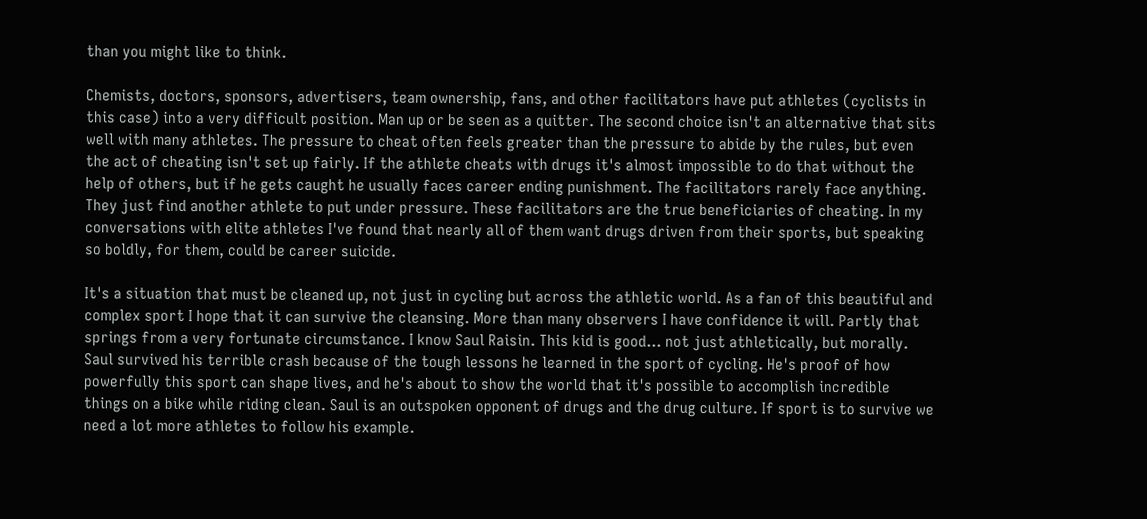than you might like to think.

Chemists, doctors, sponsors, advertisers, team ownership, fans, and other facilitators have put athletes (cyclists in this case) into a very difficult position. Man up or be seen as a quitter. The second choice isn't an alternative that sits well with many athletes. The pressure to cheat often feels greater than the pressure to abide by the rules, but even the act of cheating isn't set up fairly. If the athlete cheats with drugs it's almost impossible to do that without the help of others, but if he gets caught he usually faces career ending punishment. The facilitators rarely face anything. They just find another athlete to put under pressure. These facilitators are the true beneficiaries of cheating. In my conversations with elite athletes I've found that nearly all of them want drugs driven from their sports, but speaking so boldly, for them, could be career suicide.

It's a situation that must be cleaned up, not just in cycling but across the athletic world. As a fan of this beautiful and complex sport I hope that it can survive the cleansing. More than many observers I have confidence it will. Partly that springs from a very fortunate circumstance. I know Saul Raisin. This kid is good... not just athletically, but morally. Saul survived his terrible crash because of the tough lessons he learned in the sport of cycling. He's proof of how powerfully this sport can shape lives, and he's about to show the world that it's possible to accomplish incredible things on a bike while riding clean. Saul is an outspoken opponent of drugs and the drug culture. If sport is to survive we need a lot more athletes to follow his example.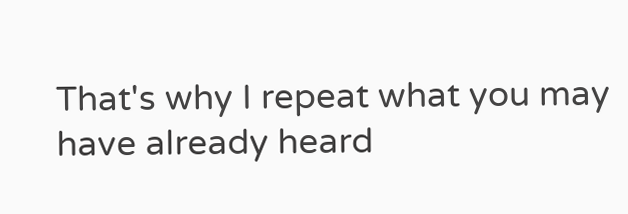That's why I repeat what you may have already heard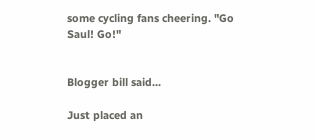some cycling fans cheering. "Go Saul! Go!"


Blogger bill said...

Just placed an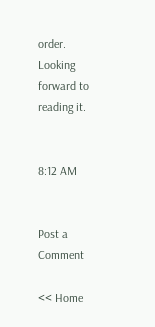order. Looking forward to reading it.


8:12 AM


Post a Comment

<< Home